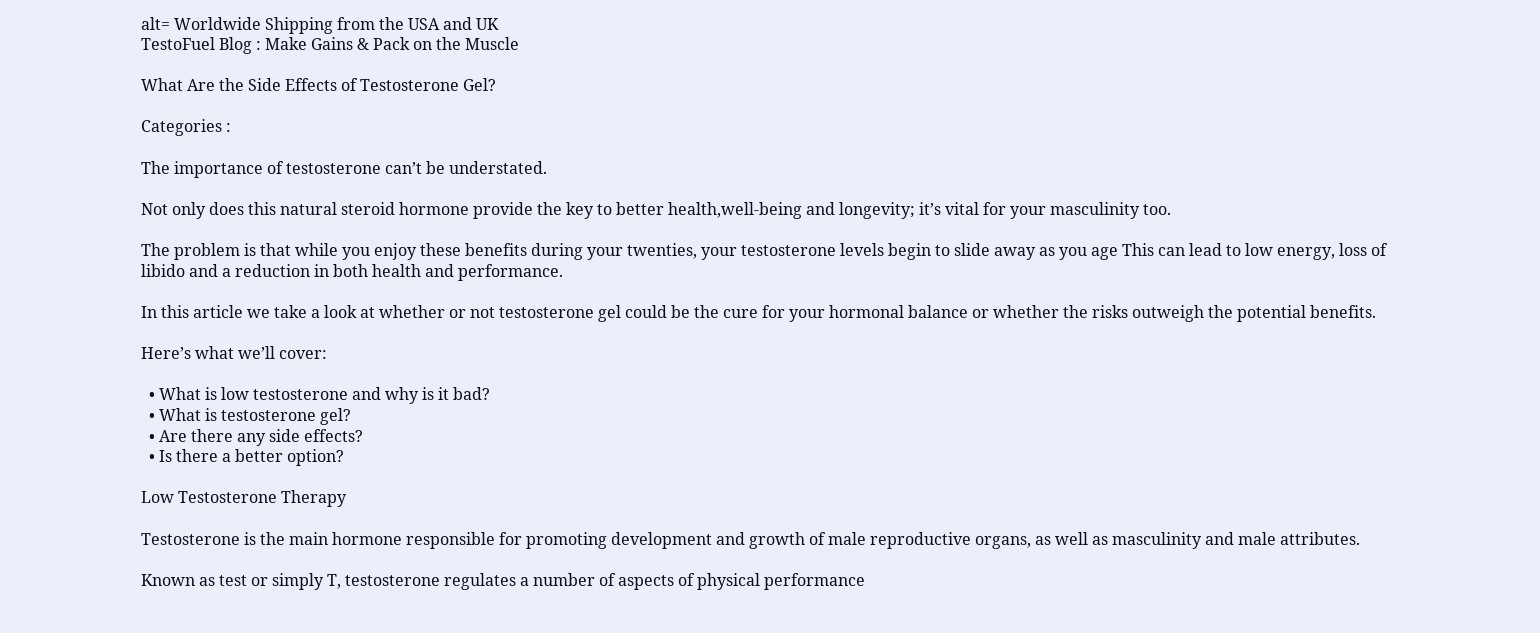alt= Worldwide Shipping from the USA and UK
TestoFuel Blog : Make Gains & Pack on the Muscle

What Are the Side Effects of Testosterone Gel?

Categories :

The importance of testosterone can’t be understated.

Not only does this natural steroid hormone provide the key to better health,well-being and longevity; it’s vital for your masculinity too.

The problem is that while you enjoy these benefits during your twenties, your testosterone levels begin to slide away as you age This can lead to low energy, loss of libido and a reduction in both health and performance.

In this article we take a look at whether or not testosterone gel could be the cure for your hormonal balance or whether the risks outweigh the potential benefits.

Here’s what we’ll cover:

  • What is low testosterone and why is it bad?
  • What is testosterone gel?
  • Are there any side effects?
  • Is there a better option?

Low Testosterone Therapy

Testosterone is the main hormone responsible for promoting development and growth of male reproductive organs, as well as masculinity and male attributes.

Known as test or simply T, testosterone regulates a number of aspects of physical performance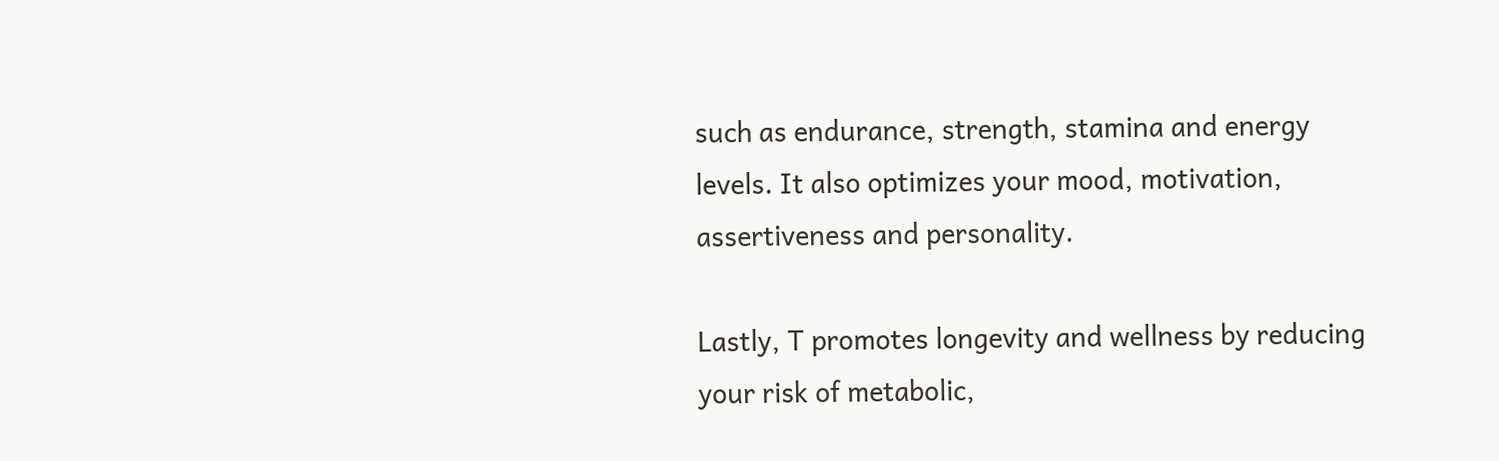such as endurance, strength, stamina and energy levels. It also optimizes your mood, motivation, assertiveness and personality.

Lastly, T promotes longevity and wellness by reducing your risk of metabolic,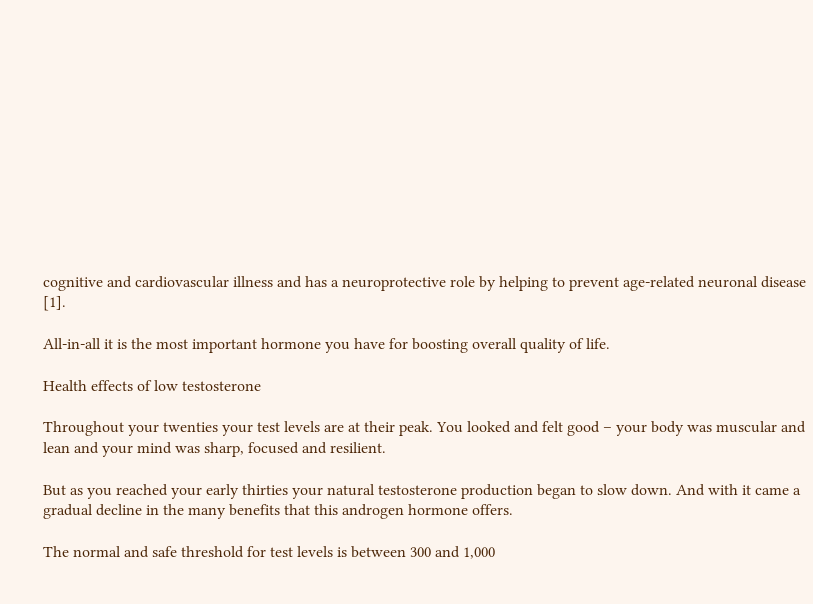cognitive and cardiovascular illness and has a neuroprotective role by helping to prevent age-related neuronal disease [1].

All-in-all it is the most important hormone you have for boosting overall quality of life.

Health effects of low testosterone

Throughout your twenties your test levels are at their peak. You looked and felt good – your body was muscular and lean and your mind was sharp, focused and resilient.

But as you reached your early thirties your natural testosterone production began to slow down. And with it came a gradual decline in the many benefits that this androgen hormone offers.

The normal and safe threshold for test levels is between 300 and 1,000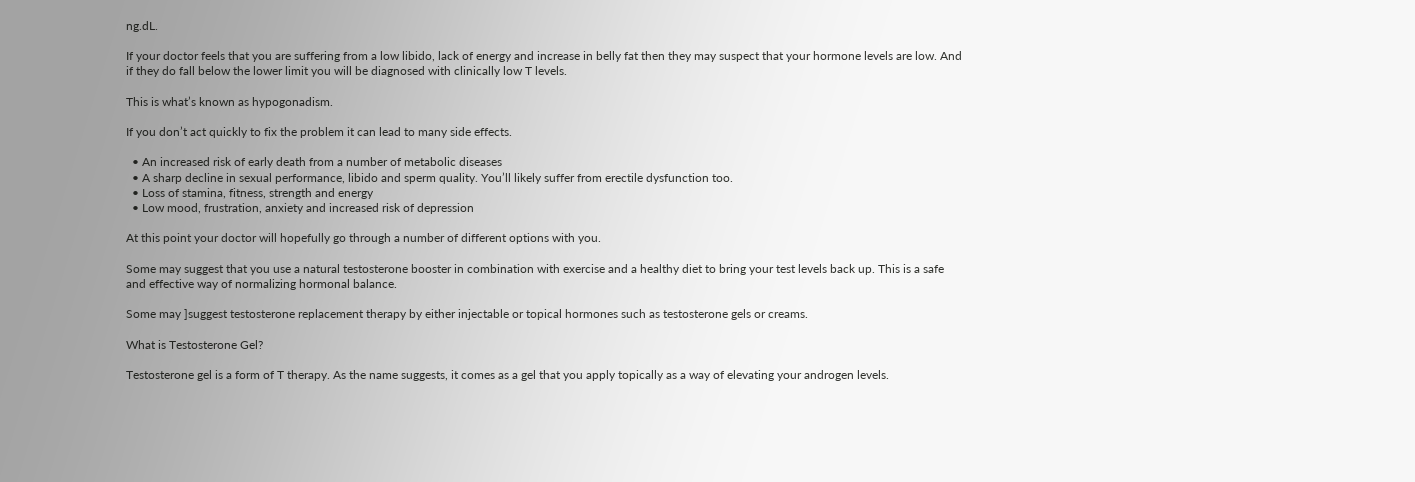ng.dL.

If your doctor feels that you are suffering from a low libido, lack of energy and increase in belly fat then they may suspect that your hormone levels are low. And if they do fall below the lower limit you will be diagnosed with clinically low T levels.

This is what’s known as hypogonadism.

If you don’t act quickly to fix the problem it can lead to many side effects.

  • An increased risk of early death from a number of metabolic diseases
  • A sharp decline in sexual performance, libido and sperm quality. You’ll likely suffer from erectile dysfunction too.
  • Loss of stamina, fitness, strength and energy
  • Low mood, frustration, anxiety and increased risk of depression

At this point your doctor will hopefully go through a number of different options with you.

Some may suggest that you use a natural testosterone booster in combination with exercise and a healthy diet to bring your test levels back up. This is a safe and effective way of normalizing hormonal balance.

Some may ]suggest testosterone replacement therapy by either injectable or topical hormones such as testosterone gels or creams.

What is Testosterone Gel?

Testosterone gel is a form of T therapy. As the name suggests, it comes as a gel that you apply topically as a way of elevating your androgen levels.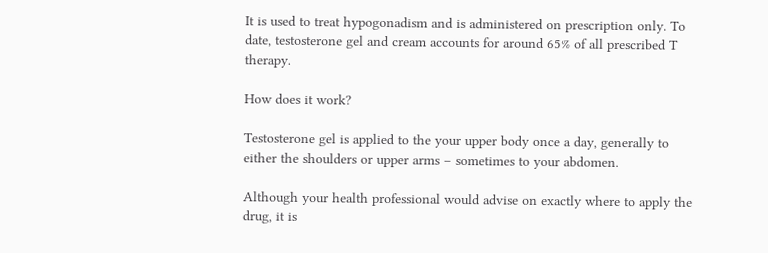It is used to treat hypogonadism and is administered on prescription only. To date, testosterone gel and cream accounts for around 65% of all prescribed T therapy.

How does it work?

Testosterone gel is applied to the your upper body once a day, generally to either the shoulders or upper arms – sometimes to your abdomen.

Although your health professional would advise on exactly where to apply the drug, it is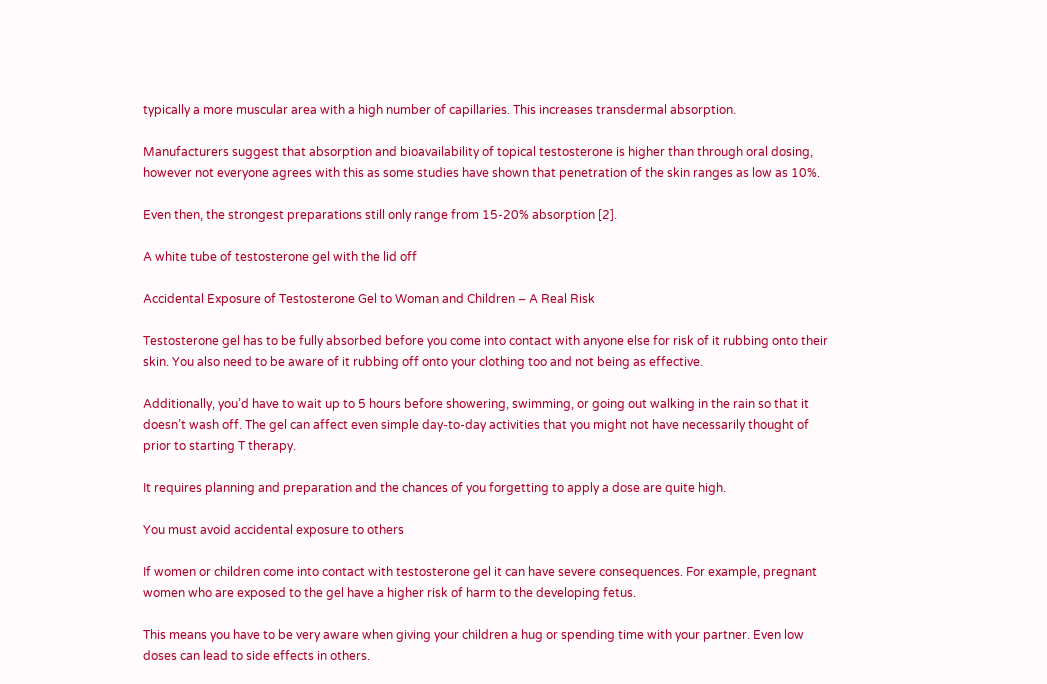typically a more muscular area with a high number of capillaries. This increases transdermal absorption.

Manufacturers suggest that absorption and bioavailability of topical testosterone is higher than through oral dosing, however not everyone agrees with this as some studies have shown that penetration of the skin ranges as low as 10%.

Even then, the strongest preparations still only range from 15-20% absorption [2].

A white tube of testosterone gel with the lid off

Accidental Exposure of Testosterone Gel to Woman and Children – A Real Risk

Testosterone gel has to be fully absorbed before you come into contact with anyone else for risk of it rubbing onto their skin. You also need to be aware of it rubbing off onto your clothing too and not being as effective.

Additionally, you’d have to wait up to 5 hours before showering, swimming, or going out walking in the rain so that it doesn’t wash off. The gel can affect even simple day-to-day activities that you might not have necessarily thought of prior to starting T therapy.

It requires planning and preparation and the chances of you forgetting to apply a dose are quite high.

You must avoid accidental exposure to others

If women or children come into contact with testosterone gel it can have severe consequences. For example, pregnant women who are exposed to the gel have a higher risk of harm to the developing fetus.

This means you have to be very aware when giving your children a hug or spending time with your partner. Even low doses can lead to side effects in others.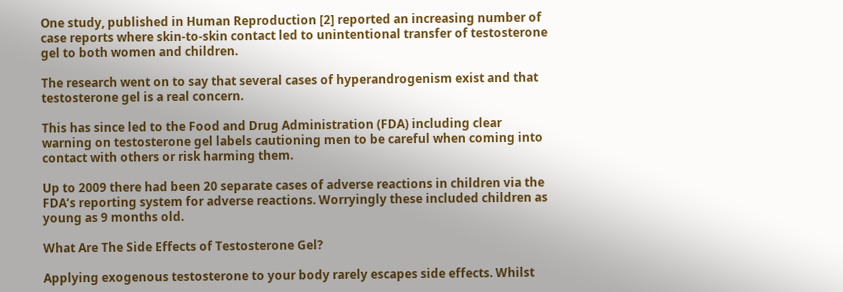One study, published in Human Reproduction [2] reported an increasing number of case reports where skin-to-skin contact led to unintentional transfer of testosterone gel to both women and children.

The research went on to say that several cases of hyperandrogenism exist and that testosterone gel is a real concern.

This has since led to the Food and Drug Administration (FDA) including clear warning on testosterone gel labels cautioning men to be careful when coming into contact with others or risk harming them.

Up to 2009 there had been 20 separate cases of adverse reactions in children via the FDA’s reporting system for adverse reactions. Worryingly these included children as young as 9 months old.

What Are The Side Effects of Testosterone Gel?

Applying exogenous testosterone to your body rarely escapes side effects. Whilst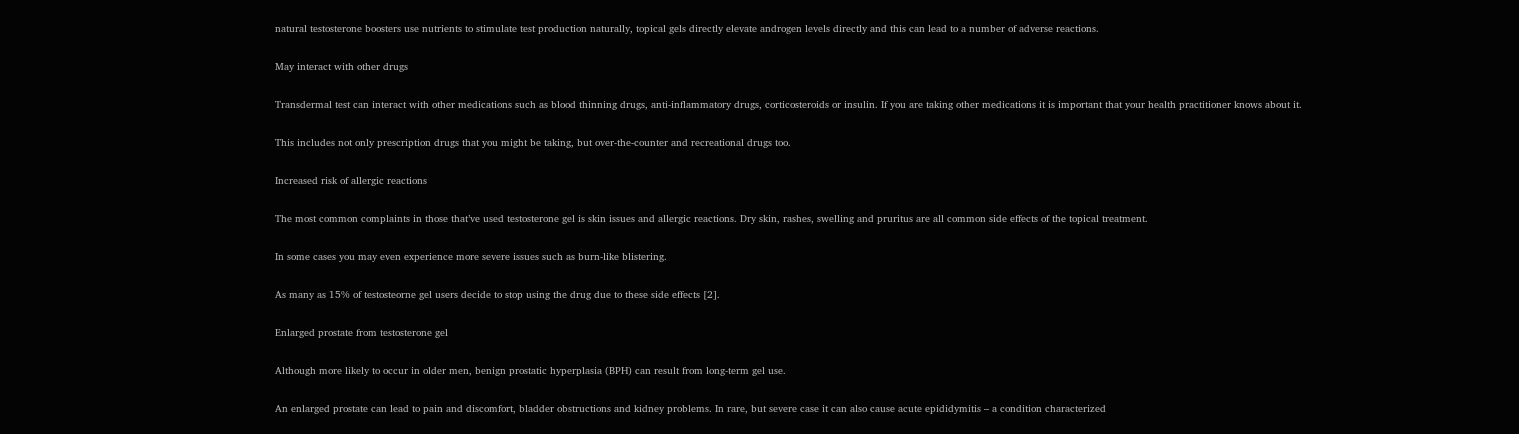natural testosterone boosters use nutrients to stimulate test production naturally, topical gels directly elevate androgen levels directly and this can lead to a number of adverse reactions.

May interact with other drugs

Transdermal test can interact with other medications such as blood thinning drugs, anti-inflammatory drugs, corticosteroids or insulin. If you are taking other medications it is important that your health practitioner knows about it.

This includes not only prescription drugs that you might be taking, but over-the-counter and recreational drugs too.

Increased risk of allergic reactions

The most common complaints in those that’ve used testosterone gel is skin issues and allergic reactions. Dry skin, rashes, swelling and pruritus are all common side effects of the topical treatment.

In some cases you may even experience more severe issues such as burn-like blistering.

As many as 15% of testosteorne gel users decide to stop using the drug due to these side effects [2].

Enlarged prostate from testosterone gel

Although more likely to occur in older men, benign prostatic hyperplasia (BPH) can result from long-term gel use.

An enlarged prostate can lead to pain and discomfort, bladder obstructions and kidney problems. In rare, but severe case it can also cause acute epididymitis – a condition characterized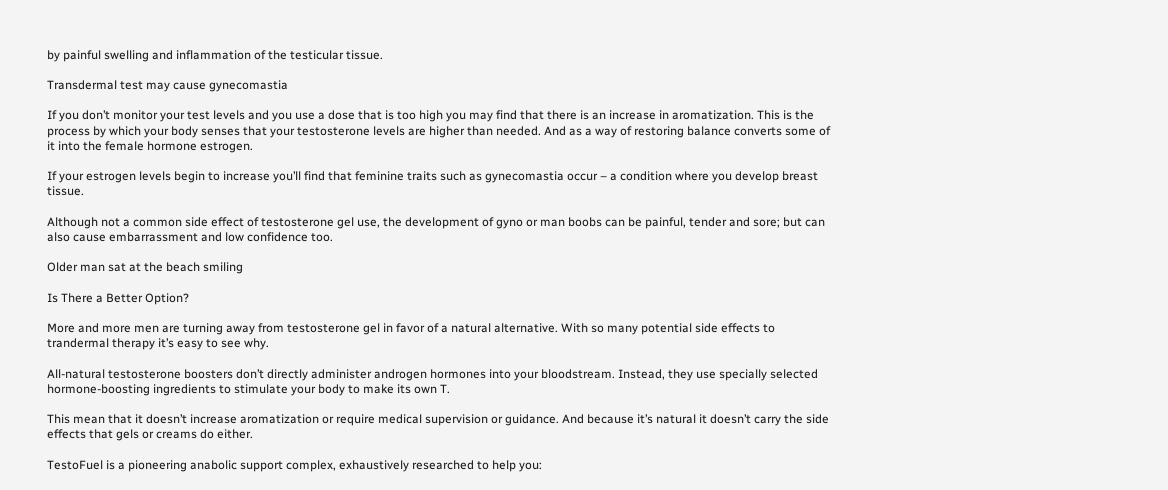by painful swelling and inflammation of the testicular tissue.

Transdermal test may cause gynecomastia

If you don’t monitor your test levels and you use a dose that is too high you may find that there is an increase in aromatization. This is the process by which your body senses that your testosterone levels are higher than needed. And as a way of restoring balance converts some of it into the female hormone estrogen.

If your estrogen levels begin to increase you’ll find that feminine traits such as gynecomastia occur – a condition where you develop breast tissue.

Although not a common side effect of testosterone gel use, the development of gyno or man boobs can be painful, tender and sore; but can also cause embarrassment and low confidence too.

Older man sat at the beach smiling

Is There a Better Option?

More and more men are turning away from testosterone gel in favor of a natural alternative. With so many potential side effects to trandermal therapy it’s easy to see why.

All-natural testosterone boosters don’t directly administer androgen hormones into your bloodstream. Instead, they use specially selected hormone-boosting ingredients to stimulate your body to make its own T.

This mean that it doesn’t increase aromatization or require medical supervision or guidance. And because it’s natural it doesn’t carry the side effects that gels or creams do either.

TestoFuel is a pioneering anabolic support complex, exhaustively researched to help you: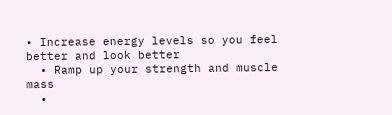• Increase energy levels so you feel better and look better
  • Ramp up your strength and muscle mass
  •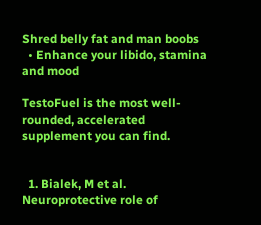Shred belly fat and man boobs
  • Enhance your libido, stamina and mood

TestoFuel is the most well-rounded, accelerated supplement you can find.


  1. Bialek, M et al. Neuroprotective role of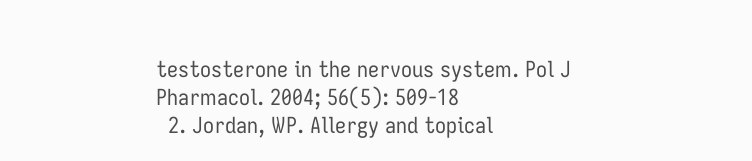testosterone in the nervous system. Pol J Pharmacol. 2004; 56(5): 509-18
  2. Jordan, WP. Allergy and topical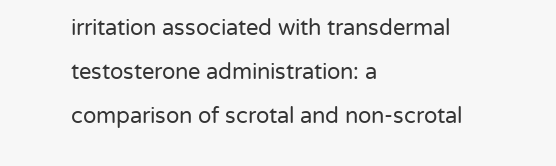irritation associated with transdermal testosterone administration: a comparison of scrotal and non-scrotal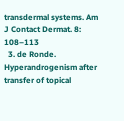transdermal systems. Am J Contact Dermat. 8: 108–113
  3. de Ronde. Hyperandrogenism after transfer of topical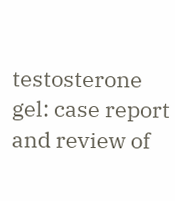testosterone gel: case report and review of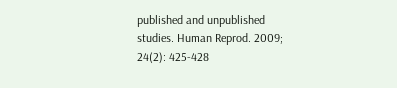published and unpublished studies. Human Reprod. 2009; 24(2): 425-428